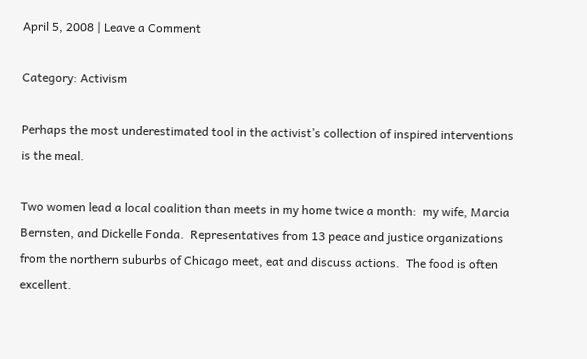April 5, 2008 | Leave a Comment

Category: Activism

Perhaps the most underestimated tool in the activist’s collection of inspired interventions is the meal.

Two women lead a local coalition than meets in my home twice a month:  my wife, Marcia Bernsten, and Dickelle Fonda.  Representatives from 13 peace and justice organizations from the northern suburbs of Chicago meet, eat and discuss actions.  The food is often excellent.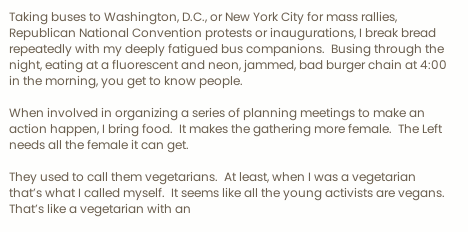Taking buses to Washington, D.C., or New York City for mass rallies, Republican National Convention protests or inaugurations, I break bread repeatedly with my deeply fatigued bus companions.  Busing through the night, eating at a fluorescent and neon, jammed, bad burger chain at 4:00 in the morning, you get to know people.

When involved in organizing a series of planning meetings to make an action happen, I bring food.  It makes the gathering more female.  The Left needs all the female it can get.

They used to call them vegetarians.  At least, when I was a vegetarian that’s what I called myself.  It seems like all the young activists are vegans.  That’s like a vegetarian with an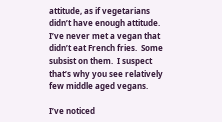attitude, as if vegetarians didn’t have enough attitude.  I’ve never met a vegan that didn’t eat French fries.  Some subsist on them.  I suspect that’s why you see relatively few middle aged vegans.

I’ve noticed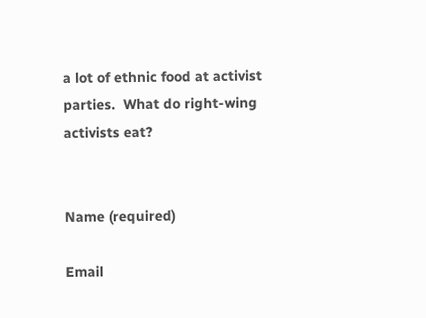a lot of ethnic food at activist parties.  What do right-wing activists eat?


Name (required)

Email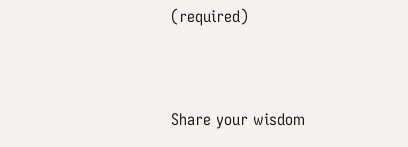(required)


Share your wisdom